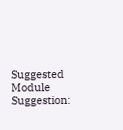Suggested Module Suggestion: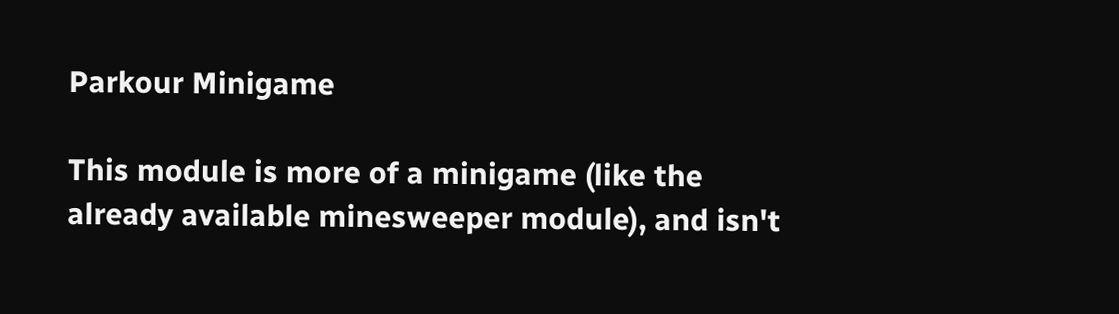Parkour Minigame

This module is more of a minigame (like the already available minesweeper module), and isn't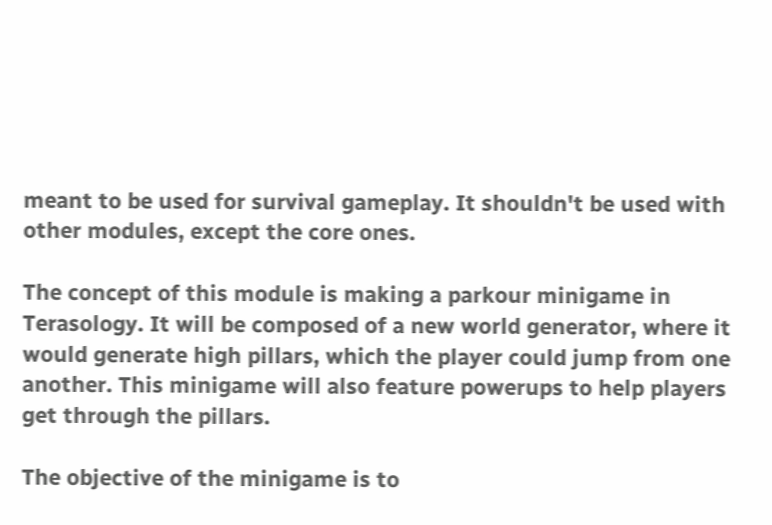meant to be used for survival gameplay. It shouldn't be used with other modules, except the core ones.

The concept of this module is making a parkour minigame in Terasology. It will be composed of a new world generator, where it would generate high pillars, which the player could jump from one another. This minigame will also feature powerups to help players get through the pillars.

The objective of the minigame is to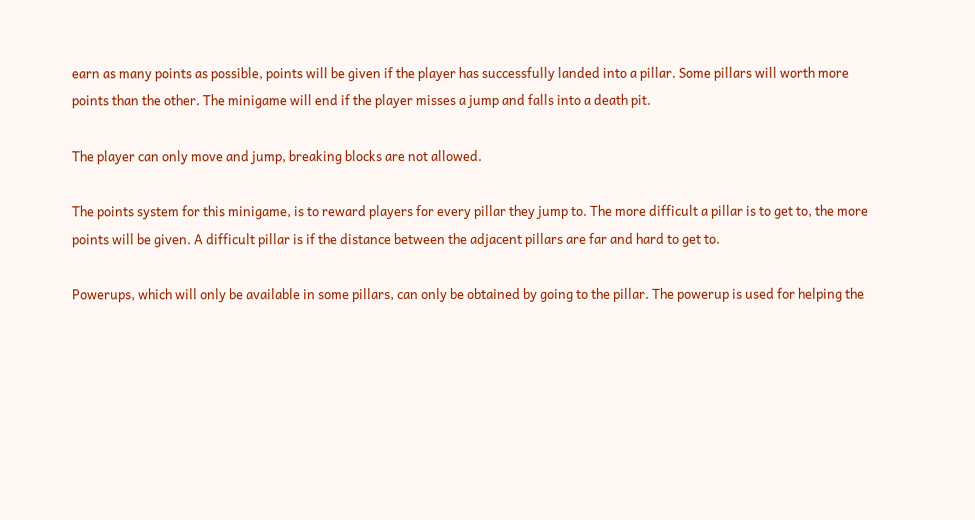earn as many points as possible, points will be given if the player has successfully landed into a pillar. Some pillars will worth more points than the other. The minigame will end if the player misses a jump and falls into a death pit.

The player can only move and jump, breaking blocks are not allowed.

The points system for this minigame, is to reward players for every pillar they jump to. The more difficult a pillar is to get to, the more points will be given. A difficult pillar is if the distance between the adjacent pillars are far and hard to get to.

Powerups, which will only be available in some pillars, can only be obtained by going to the pillar. The powerup is used for helping the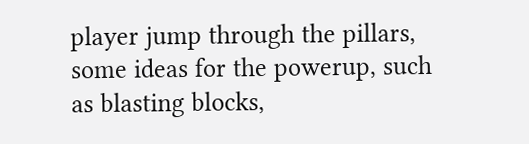player jump through the pillars, some ideas for the powerup, such as blasting blocks,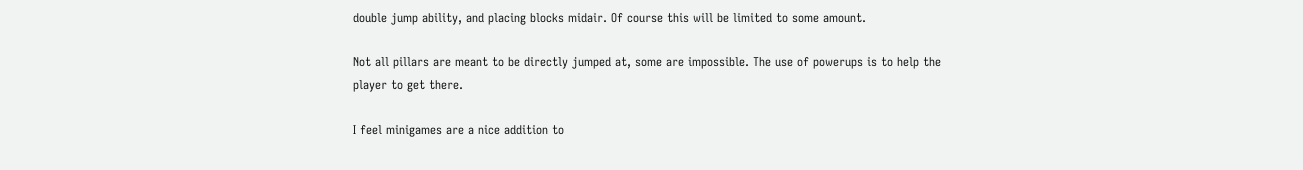double jump ability, and placing blocks midair. Of course this will be limited to some amount.

Not all pillars are meant to be directly jumped at, some are impossible. The use of powerups is to help the player to get there.

I feel minigames are a nice addition to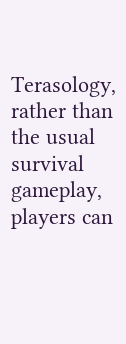Terasology, rather than the usual survival gameplay, players can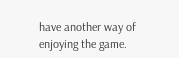have another way of enjoying the game.